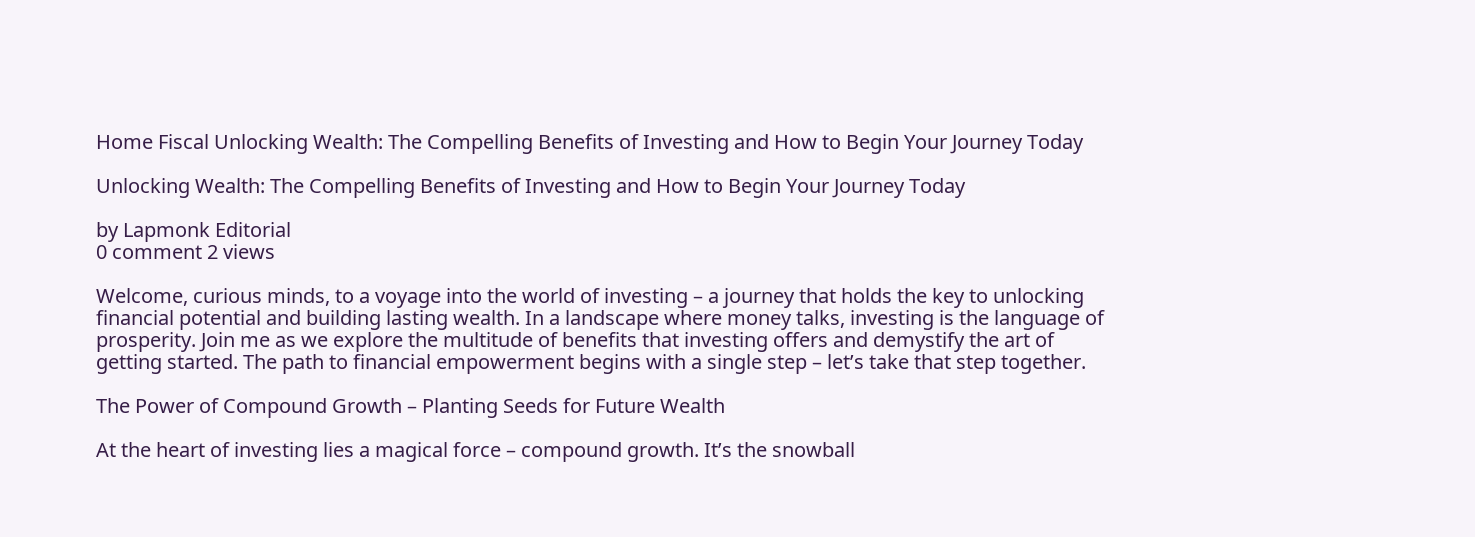Home Fiscal Unlocking Wealth: The Compelling Benefits of Investing and How to Begin Your Journey Today

Unlocking Wealth: The Compelling Benefits of Investing and How to Begin Your Journey Today

by Lapmonk Editorial
0 comment 2 views

Welcome, curious minds, to a voyage into the world of investing – a journey that holds the key to unlocking financial potential and building lasting wealth. In a landscape where money talks, investing is the language of prosperity. Join me as we explore the multitude of benefits that investing offers and demystify the art of getting started. The path to financial empowerment begins with a single step – let’s take that step together.

The Power of Compound Growth – Planting Seeds for Future Wealth

At the heart of investing lies a magical force – compound growth. It’s the snowball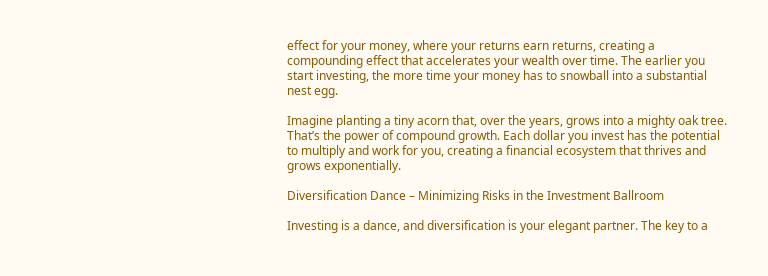effect for your money, where your returns earn returns, creating a compounding effect that accelerates your wealth over time. The earlier you start investing, the more time your money has to snowball into a substantial nest egg.

Imagine planting a tiny acorn that, over the years, grows into a mighty oak tree. That’s the power of compound growth. Each dollar you invest has the potential to multiply and work for you, creating a financial ecosystem that thrives and grows exponentially.

Diversification Dance – Minimizing Risks in the Investment Ballroom

Investing is a dance, and diversification is your elegant partner. The key to a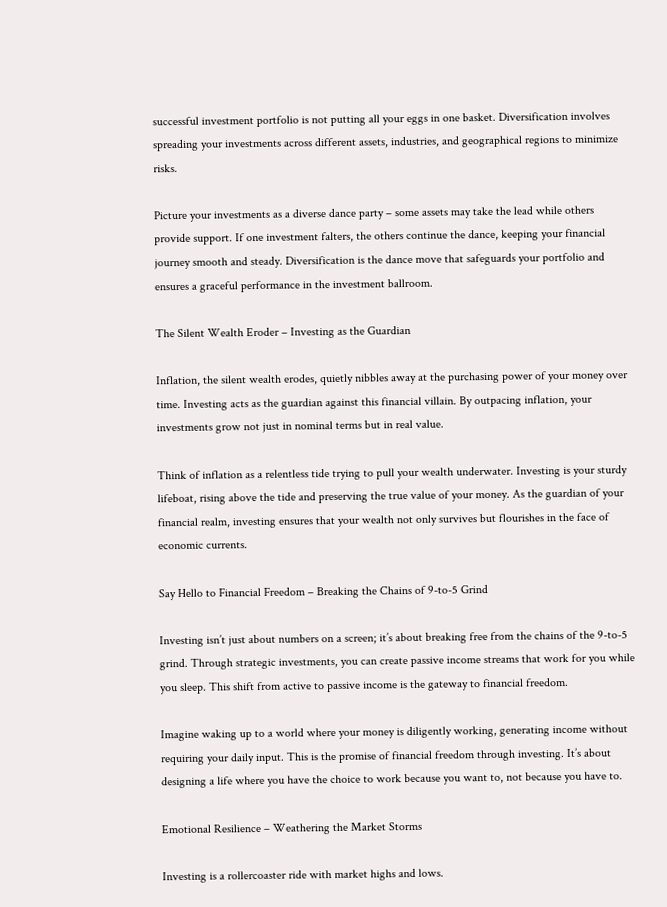successful investment portfolio is not putting all your eggs in one basket. Diversification involves spreading your investments across different assets, industries, and geographical regions to minimize risks.

Picture your investments as a diverse dance party – some assets may take the lead while others provide support. If one investment falters, the others continue the dance, keeping your financial journey smooth and steady. Diversification is the dance move that safeguards your portfolio and ensures a graceful performance in the investment ballroom.

The Silent Wealth Eroder – Investing as the Guardian

Inflation, the silent wealth erodes, quietly nibbles away at the purchasing power of your money over time. Investing acts as the guardian against this financial villain. By outpacing inflation, your investments grow not just in nominal terms but in real value.

Think of inflation as a relentless tide trying to pull your wealth underwater. Investing is your sturdy lifeboat, rising above the tide and preserving the true value of your money. As the guardian of your financial realm, investing ensures that your wealth not only survives but flourishes in the face of economic currents.

Say Hello to Financial Freedom – Breaking the Chains of 9-to-5 Grind

Investing isn’t just about numbers on a screen; it’s about breaking free from the chains of the 9-to-5 grind. Through strategic investments, you can create passive income streams that work for you while you sleep. This shift from active to passive income is the gateway to financial freedom.

Imagine waking up to a world where your money is diligently working, generating income without requiring your daily input. This is the promise of financial freedom through investing. It’s about designing a life where you have the choice to work because you want to, not because you have to.

Emotional Resilience – Weathering the Market Storms

Investing is a rollercoaster ride with market highs and lows.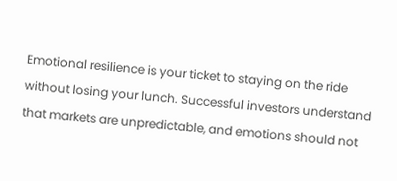Emotional resilience is your ticket to staying on the ride without losing your lunch. Successful investors understand that markets are unpredictable, and emotions should not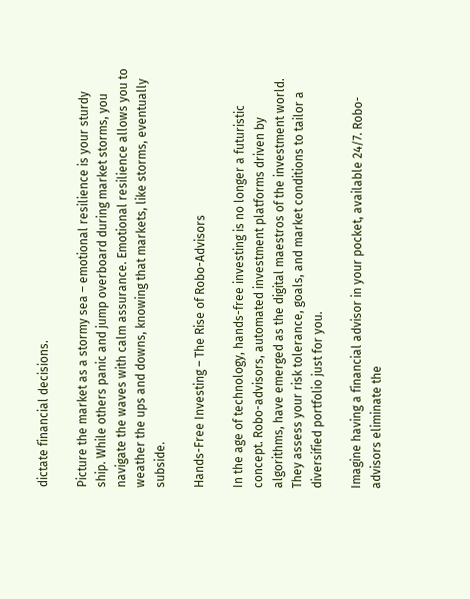dictate financial decisions.

Picture the market as a stormy sea – emotional resilience is your sturdy ship. While others panic and jump overboard during market storms, you navigate the waves with calm assurance. Emotional resilience allows you to weather the ups and downs, knowing that markets, like storms, eventually subside.

Hands-Free Investing – The Rise of Robo-Advisors

In the age of technology, hands-free investing is no longer a futuristic concept. Robo-advisors, automated investment platforms driven by algorithms, have emerged as the digital maestros of the investment world. They assess your risk tolerance, goals, and market conditions to tailor a diversified portfolio just for you.

Imagine having a financial advisor in your pocket, available 24/7. Robo-advisors eliminate the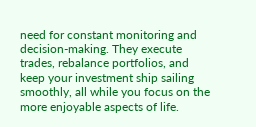need for constant monitoring and decision-making. They execute trades, rebalance portfolios, and keep your investment ship sailing smoothly, all while you focus on the more enjoyable aspects of life.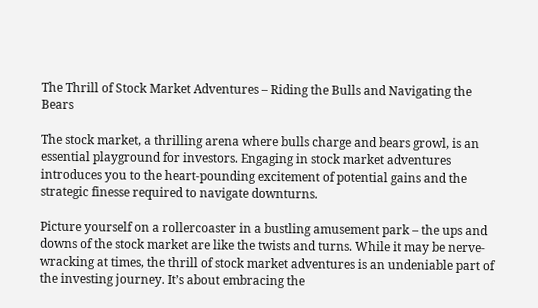The Thrill of Stock Market Adventures – Riding the Bulls and Navigating the Bears

The stock market, a thrilling arena where bulls charge and bears growl, is an essential playground for investors. Engaging in stock market adventures introduces you to the heart-pounding excitement of potential gains and the strategic finesse required to navigate downturns.

Picture yourself on a rollercoaster in a bustling amusement park – the ups and downs of the stock market are like the twists and turns. While it may be nerve-wracking at times, the thrill of stock market adventures is an undeniable part of the investing journey. It’s about embracing the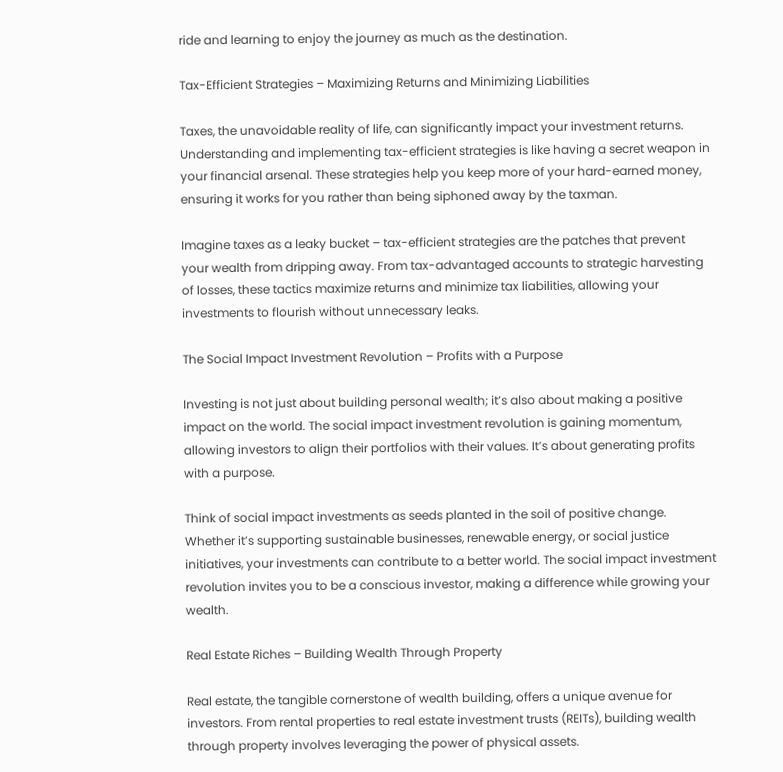ride and learning to enjoy the journey as much as the destination.

Tax-Efficient Strategies – Maximizing Returns and Minimizing Liabilities

Taxes, the unavoidable reality of life, can significantly impact your investment returns. Understanding and implementing tax-efficient strategies is like having a secret weapon in your financial arsenal. These strategies help you keep more of your hard-earned money, ensuring it works for you rather than being siphoned away by the taxman.

Imagine taxes as a leaky bucket – tax-efficient strategies are the patches that prevent your wealth from dripping away. From tax-advantaged accounts to strategic harvesting of losses, these tactics maximize returns and minimize tax liabilities, allowing your investments to flourish without unnecessary leaks.

The Social Impact Investment Revolution – Profits with a Purpose

Investing is not just about building personal wealth; it’s also about making a positive impact on the world. The social impact investment revolution is gaining momentum, allowing investors to align their portfolios with their values. It’s about generating profits with a purpose.

Think of social impact investments as seeds planted in the soil of positive change. Whether it’s supporting sustainable businesses, renewable energy, or social justice initiatives, your investments can contribute to a better world. The social impact investment revolution invites you to be a conscious investor, making a difference while growing your wealth.

Real Estate Riches – Building Wealth Through Property

Real estate, the tangible cornerstone of wealth building, offers a unique avenue for investors. From rental properties to real estate investment trusts (REITs), building wealth through property involves leveraging the power of physical assets.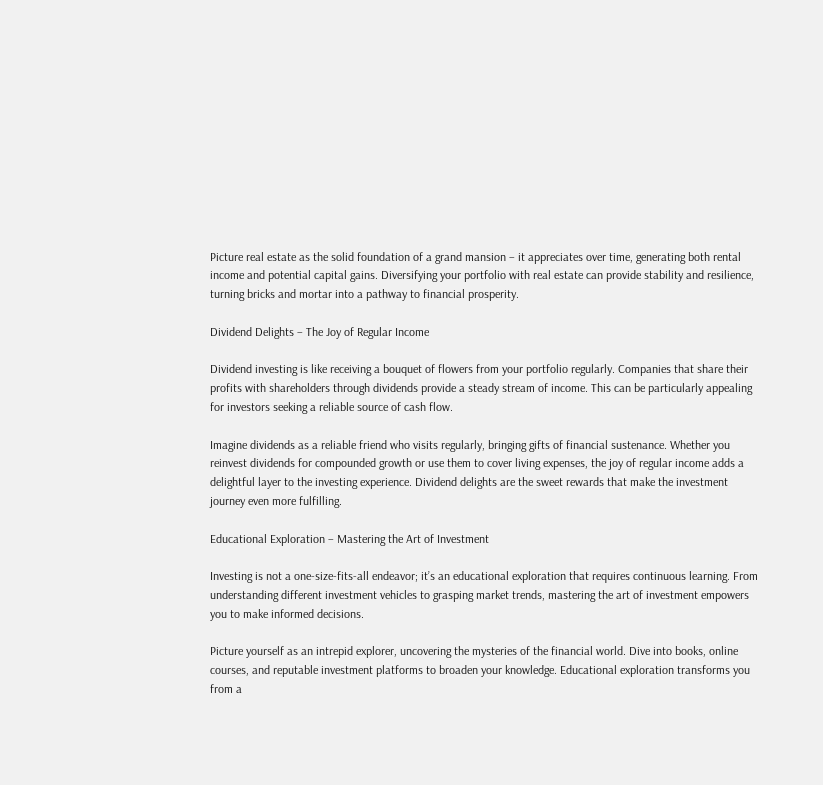Picture real estate as the solid foundation of a grand mansion – it appreciates over time, generating both rental income and potential capital gains. Diversifying your portfolio with real estate can provide stability and resilience, turning bricks and mortar into a pathway to financial prosperity.

Dividend Delights – The Joy of Regular Income

Dividend investing is like receiving a bouquet of flowers from your portfolio regularly. Companies that share their profits with shareholders through dividends provide a steady stream of income. This can be particularly appealing for investors seeking a reliable source of cash flow.

Imagine dividends as a reliable friend who visits regularly, bringing gifts of financial sustenance. Whether you reinvest dividends for compounded growth or use them to cover living expenses, the joy of regular income adds a delightful layer to the investing experience. Dividend delights are the sweet rewards that make the investment journey even more fulfilling.

Educational Exploration – Mastering the Art of Investment

Investing is not a one-size-fits-all endeavor; it’s an educational exploration that requires continuous learning. From understanding different investment vehicles to grasping market trends, mastering the art of investment empowers you to make informed decisions.

Picture yourself as an intrepid explorer, uncovering the mysteries of the financial world. Dive into books, online courses, and reputable investment platforms to broaden your knowledge. Educational exploration transforms you from a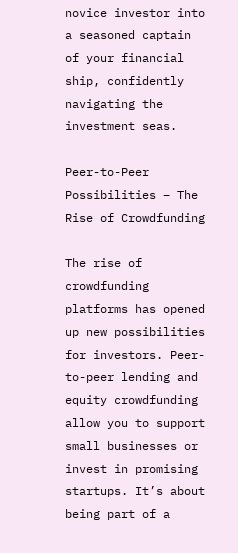novice investor into a seasoned captain of your financial ship, confidently navigating the investment seas.

Peer-to-Peer Possibilities – The Rise of Crowdfunding

The rise of crowdfunding platforms has opened up new possibilities for investors. Peer-to-peer lending and equity crowdfunding allow you to support small businesses or invest in promising startups. It’s about being part of a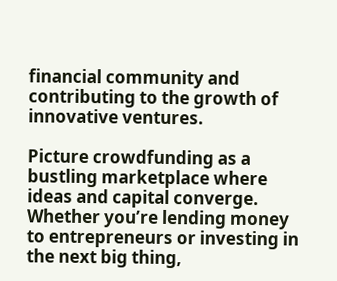financial community and contributing to the growth of innovative ventures.

Picture crowdfunding as a bustling marketplace where ideas and capital converge. Whether you’re lending money to entrepreneurs or investing in the next big thing,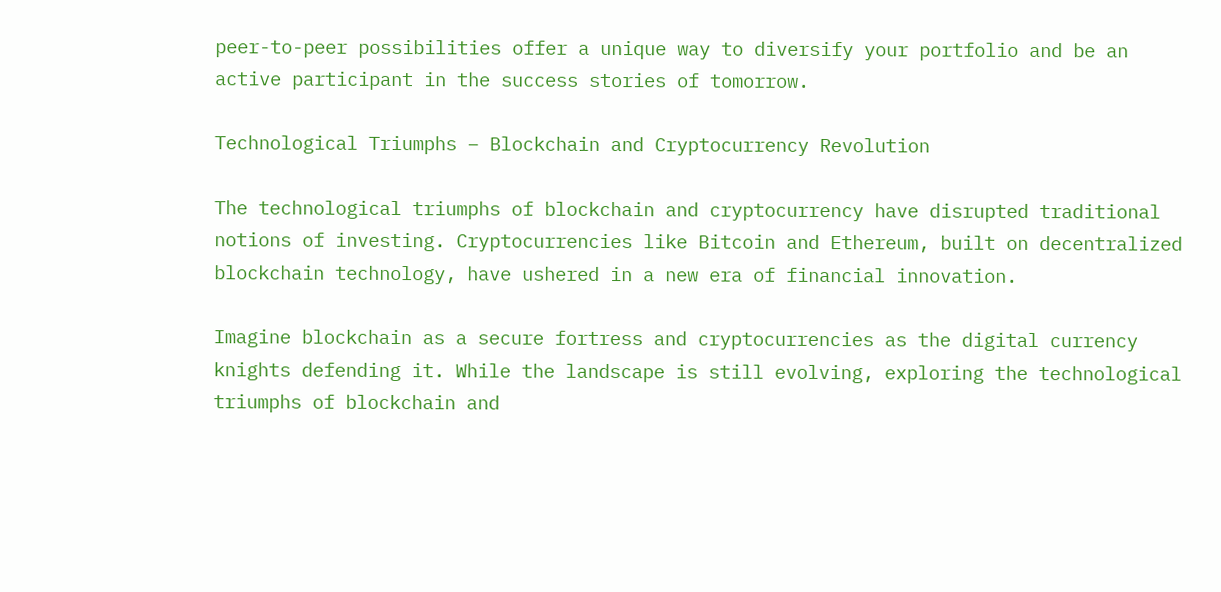peer-to-peer possibilities offer a unique way to diversify your portfolio and be an active participant in the success stories of tomorrow.

Technological Triumphs – Blockchain and Cryptocurrency Revolution

The technological triumphs of blockchain and cryptocurrency have disrupted traditional notions of investing. Cryptocurrencies like Bitcoin and Ethereum, built on decentralized blockchain technology, have ushered in a new era of financial innovation.

Imagine blockchain as a secure fortress and cryptocurrencies as the digital currency knights defending it. While the landscape is still evolving, exploring the technological triumphs of blockchain and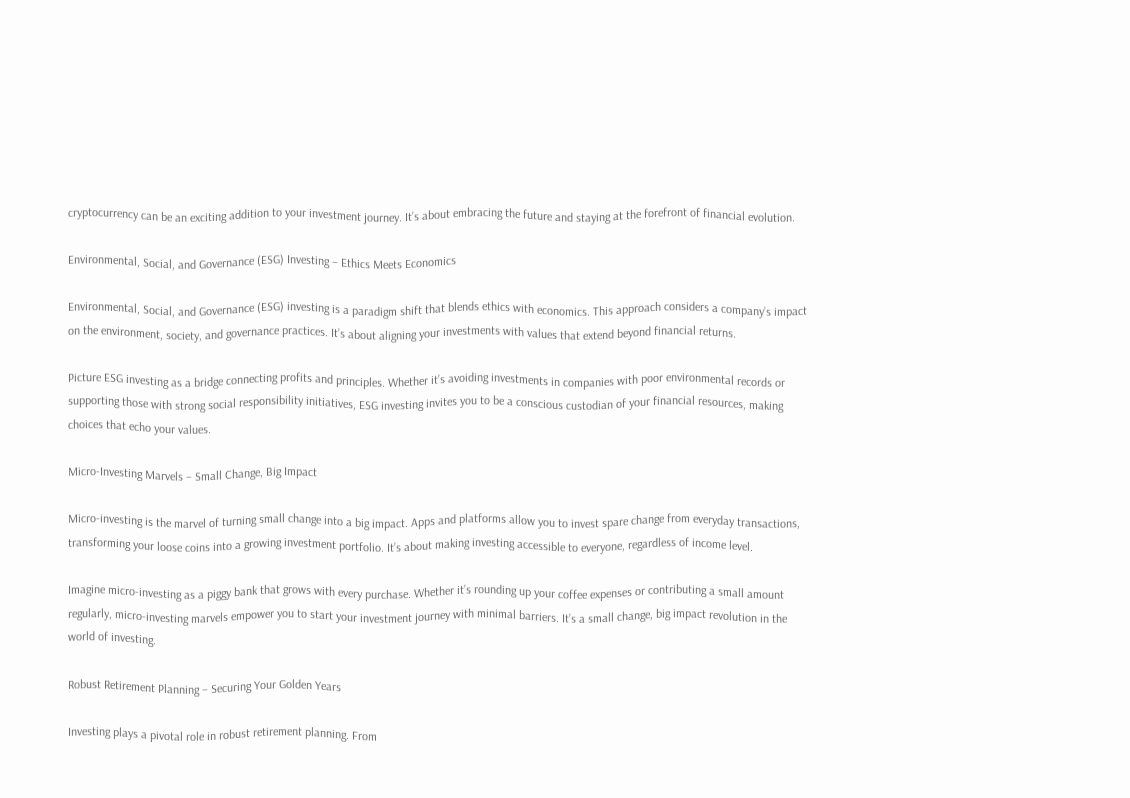cryptocurrency can be an exciting addition to your investment journey. It’s about embracing the future and staying at the forefront of financial evolution.

Environmental, Social, and Governance (ESG) Investing – Ethics Meets Economics

Environmental, Social, and Governance (ESG) investing is a paradigm shift that blends ethics with economics. This approach considers a company’s impact on the environment, society, and governance practices. It’s about aligning your investments with values that extend beyond financial returns.

Picture ESG investing as a bridge connecting profits and principles. Whether it’s avoiding investments in companies with poor environmental records or supporting those with strong social responsibility initiatives, ESG investing invites you to be a conscious custodian of your financial resources, making choices that echo your values.

Micro-Investing Marvels – Small Change, Big Impact

Micro-investing is the marvel of turning small change into a big impact. Apps and platforms allow you to invest spare change from everyday transactions, transforming your loose coins into a growing investment portfolio. It’s about making investing accessible to everyone, regardless of income level.

Imagine micro-investing as a piggy bank that grows with every purchase. Whether it’s rounding up your coffee expenses or contributing a small amount regularly, micro-investing marvels empower you to start your investment journey with minimal barriers. It’s a small change, big impact revolution in the world of investing.

Robust Retirement Planning – Securing Your Golden Years

Investing plays a pivotal role in robust retirement planning. From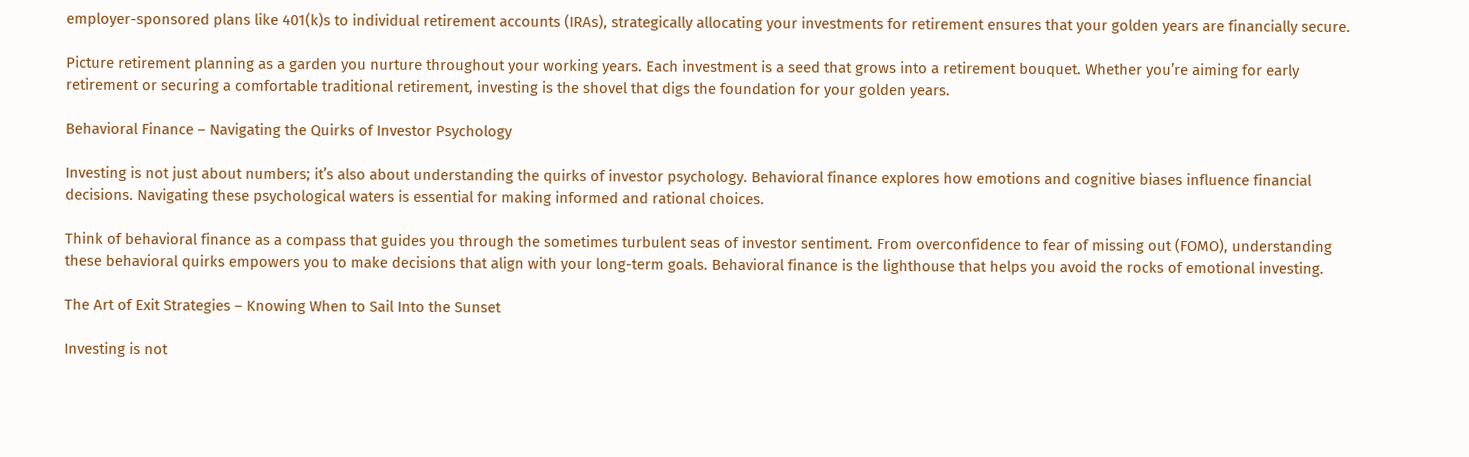employer-sponsored plans like 401(k)s to individual retirement accounts (IRAs), strategically allocating your investments for retirement ensures that your golden years are financially secure.

Picture retirement planning as a garden you nurture throughout your working years. Each investment is a seed that grows into a retirement bouquet. Whether you’re aiming for early retirement or securing a comfortable traditional retirement, investing is the shovel that digs the foundation for your golden years.

Behavioral Finance – Navigating the Quirks of Investor Psychology

Investing is not just about numbers; it’s also about understanding the quirks of investor psychology. Behavioral finance explores how emotions and cognitive biases influence financial decisions. Navigating these psychological waters is essential for making informed and rational choices.

Think of behavioral finance as a compass that guides you through the sometimes turbulent seas of investor sentiment. From overconfidence to fear of missing out (FOMO), understanding these behavioral quirks empowers you to make decisions that align with your long-term goals. Behavioral finance is the lighthouse that helps you avoid the rocks of emotional investing.

The Art of Exit Strategies – Knowing When to Sail Into the Sunset

Investing is not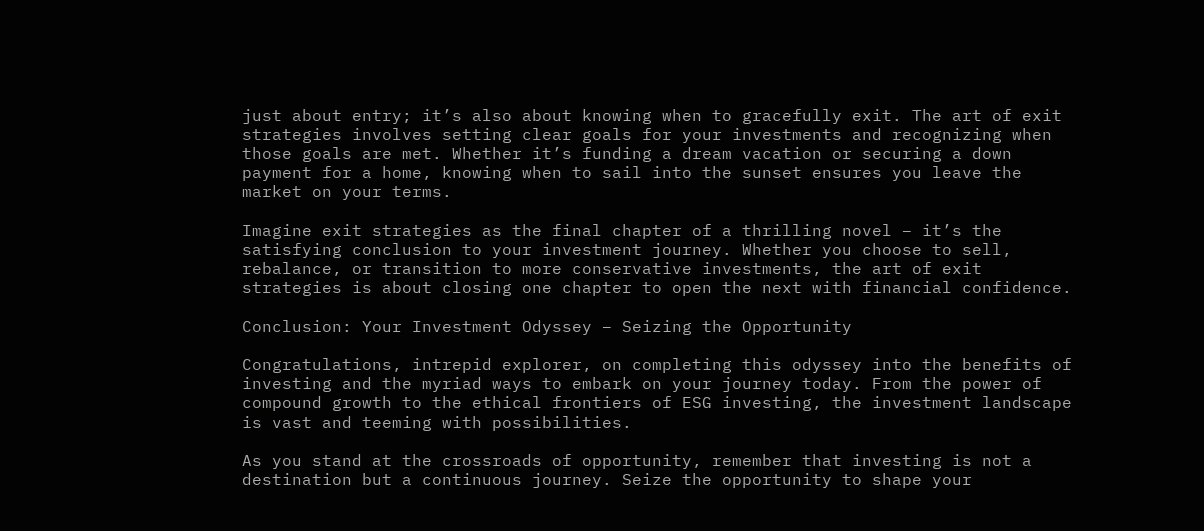just about entry; it’s also about knowing when to gracefully exit. The art of exit strategies involves setting clear goals for your investments and recognizing when those goals are met. Whether it’s funding a dream vacation or securing a down payment for a home, knowing when to sail into the sunset ensures you leave the market on your terms.

Imagine exit strategies as the final chapter of a thrilling novel – it’s the satisfying conclusion to your investment journey. Whether you choose to sell, rebalance, or transition to more conservative investments, the art of exit strategies is about closing one chapter to open the next with financial confidence.

Conclusion: Your Investment Odyssey – Seizing the Opportunity

Congratulations, intrepid explorer, on completing this odyssey into the benefits of investing and the myriad ways to embark on your journey today. From the power of compound growth to the ethical frontiers of ESG investing, the investment landscape is vast and teeming with possibilities.

As you stand at the crossroads of opportunity, remember that investing is not a destination but a continuous journey. Seize the opportunity to shape your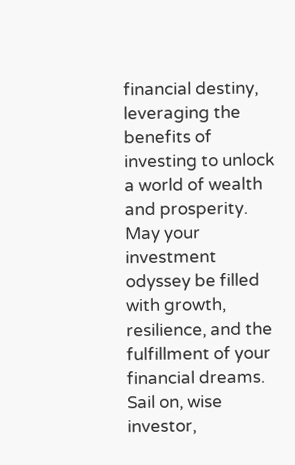financial destiny, leveraging the benefits of investing to unlock a world of wealth and prosperity. May your investment odyssey be filled with growth, resilience, and the fulfillment of your financial dreams. Sail on, wise investor,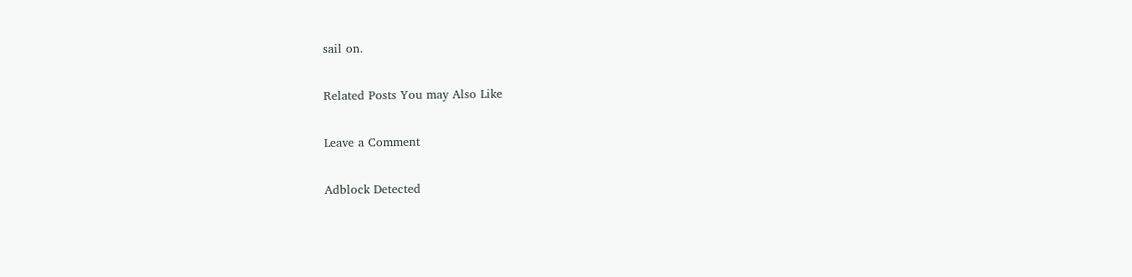sail on.

Related Posts You may Also Like

Leave a Comment

Adblock Detected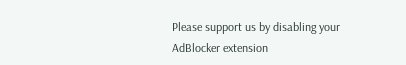Please support us by disabling your AdBlocker extension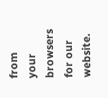from your browsers for our website.